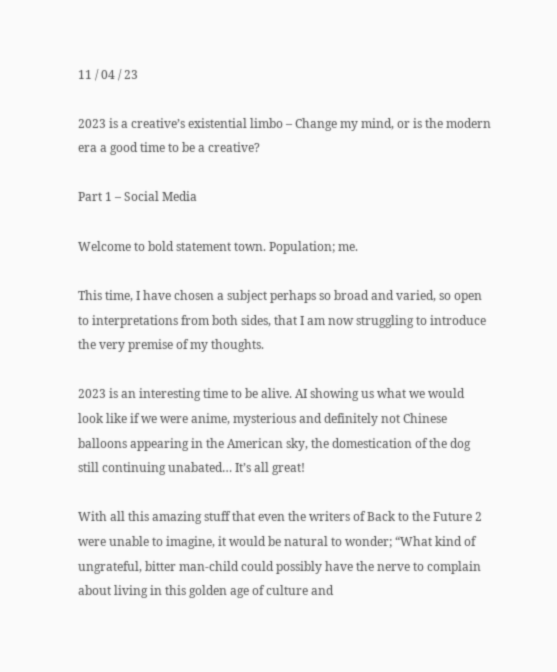11 / 04 / 23

2023 is a creative’s existential limbo – Change my mind, or is the modern era a good time to be a creative?

Part 1 – Social Media

Welcome to bold statement town. Population; me.

This time, I have chosen a subject perhaps so broad and varied, so open to interpretations from both sides, that I am now struggling to introduce the very premise of my thoughts.

2023 is an interesting time to be alive. AI showing us what we would look like if we were anime, mysterious and definitely not Chinese balloons appearing in the American sky, the domestication of the dog still continuing unabated… It’s all great!

With all this amazing stuff that even the writers of Back to the Future 2 were unable to imagine, it would be natural to wonder; “What kind of ungrateful, bitter man-child could possibly have the nerve to complain about living in this golden age of culture and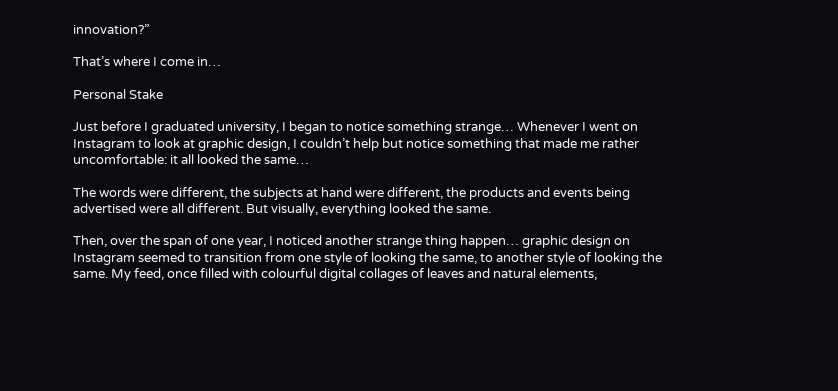innovation?”

That’s where I come in…

Personal Stake

Just before I graduated university, I began to notice something strange… Whenever I went on Instagram to look at graphic design, I couldn’t help but notice something that made me rather uncomfortable: it all looked the same…

The words were different, the subjects at hand were different, the products and events being advertised were all different. But visually, everything looked the same.

Then, over the span of one year, I noticed another strange thing happen… graphic design on Instagram seemed to transition from one style of looking the same, to another style of looking the same. My feed, once filled with colourful digital collages of leaves and natural elements,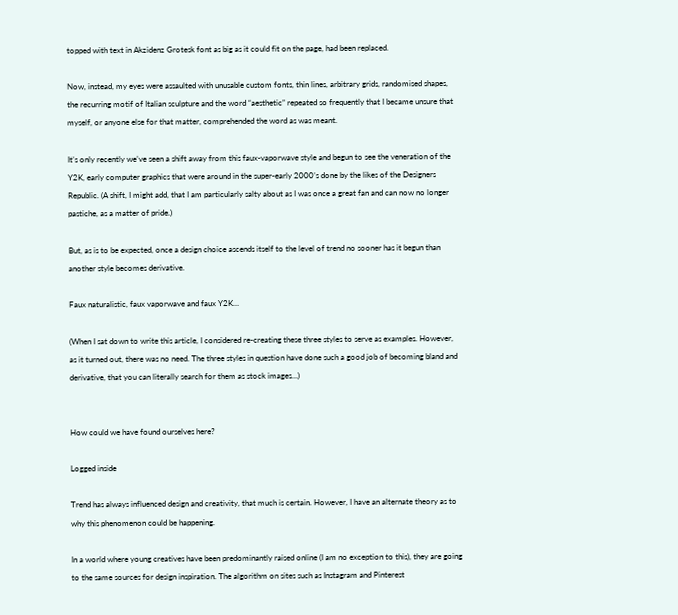topped with text in Akzidenz Grotesk font as big as it could fit on the page, had been replaced.

Now, instead, my eyes were assaulted with unusable custom fonts, thin lines, arbitrary grids, randomised shapes, the recurring motif of Italian sculpture and the word “aesthetic” repeated so frequently that I became unsure that myself, or anyone else for that matter, comprehended the word as was meant.

It’s only recently we’ve seen a shift away from this faux-vaporwave style and begun to see the veneration of the Y2K, early computer graphics that were around in the super-early 2000’s done by the likes of the Designers Republic. (A shift, I might add, that I am particularly salty about as I was once a great fan and can now no longer pastiche, as a matter of pride.)

But, as is to be expected, once a design choice ascends itself to the level of trend no sooner has it begun than another style becomes derivative.

Faux naturalistic, faux vaporwave and faux Y2K…

(When I sat down to write this article, I considered re-creating these three styles to serve as examples. However, as it turned out, there was no need. The three styles in question have done such a good job of becoming bland and derivative, that you can literally search for them as stock images…)


How could we have found ourselves here?

Logged inside

Trend has always influenced design and creativity, that much is certain. However, I have an alternate theory as to why this phenomenon could be happening.

In a world where young creatives have been predominantly raised online (I am no exception to this), they are going to the same sources for design inspiration. The algorithm on sites such as Instagram and Pinterest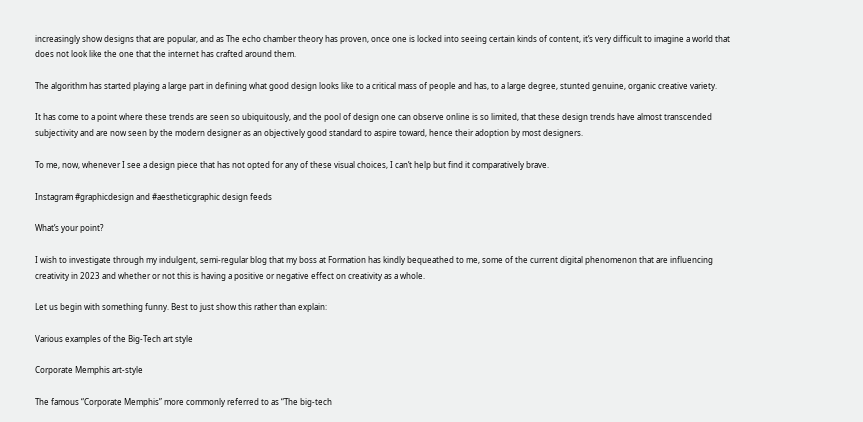increasingly show designs that are popular, and as The echo chamber theory has proven, once one is locked into seeing certain kinds of content, it’s very difficult to imagine a world that does not look like the one that the internet has crafted around them.

The algorithm has started playing a large part in defining what good design looks like to a critical mass of people and has, to a large degree, stunted genuine, organic creative variety.

It has come to a point where these trends are seen so ubiquitously, and the pool of design one can observe online is so limited, that these design trends have almost transcended subjectivity and are now seen by the modern designer as an objectively good standard to aspire toward, hence their adoption by most designers.

To me, now, whenever I see a design piece that has not opted for any of these visual choices, I can’t help but find it comparatively brave.

Instagram #graphicdesign and #aestheticgraphic design feeds

What’s your point?

I wish to investigate through my indulgent, semi-regular blog that my boss at Formation has kindly bequeathed to me, some of the current digital phenomenon that are influencing creativity in 2023 and whether or not this is having a positive or negative effect on creativity as a whole.

Let us begin with something funny. Best to just show this rather than explain:

Various examples of the Big-Tech art style

Corporate Memphis art-style

The famous “Corporate Memphis” more commonly referred to as “The big-tech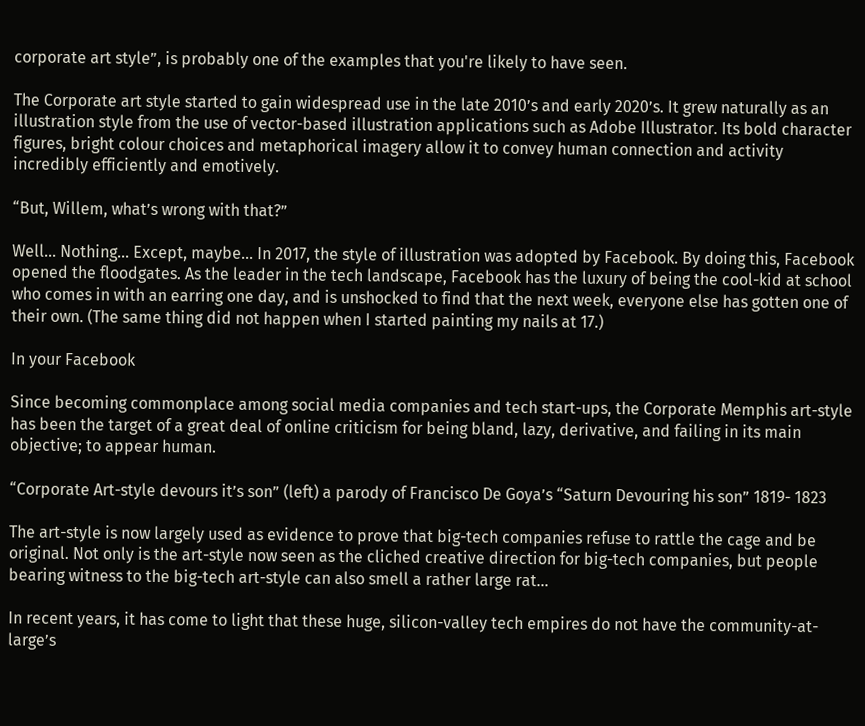corporate art style”, is probably one of the examples that you're likely to have seen.

The Corporate art style started to gain widespread use in the late 2010’s and early 2020’s. It grew naturally as an illustration style from the use of vector-based illustration applications such as Adobe Illustrator. Its bold character figures, bright colour choices and metaphorical imagery allow it to convey human connection and activity incredibly efficiently and emotively.

“But, Willem, what’s wrong with that?”

Well… Nothing… Except, maybe… In 2017, the style of illustration was adopted by Facebook. By doing this, Facebook opened the floodgates. As the leader in the tech landscape, Facebook has the luxury of being the cool-kid at school who comes in with an earring one day, and is unshocked to find that the next week, everyone else has gotten one of their own. (The same thing did not happen when I started painting my nails at 17.)

In your Facebook

Since becoming commonplace among social media companies and tech start-ups, the Corporate Memphis art-style has been the target of a great deal of online criticism for being bland, lazy, derivative, and failing in its main objective; to appear human.

“Corporate Art-style devours it’s son” (left) a parody of Francisco De Goya’s “Saturn Devouring his son” 1819- 1823

The art-style is now largely used as evidence to prove that big-tech companies refuse to rattle the cage and be original. Not only is the art-style now seen as the cliched creative direction for big-tech companies, but people bearing witness to the big-tech art-style can also smell a rather large rat…

In recent years, it has come to light that these huge, silicon-valley tech empires do not have the community-at-large’s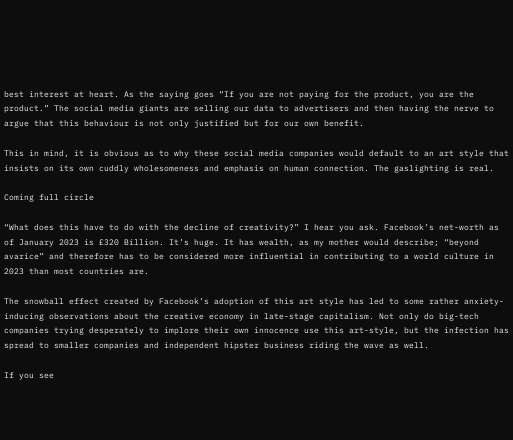best interest at heart. As the saying goes “If you are not paying for the product, you are the product.” The social media giants are selling our data to advertisers and then having the nerve to argue that this behaviour is not only justified but for our own benefit.

This in mind, it is obvious as to why these social media companies would default to an art style that insists on its own cuddly wholesomeness and emphasis on human connection. The gaslighting is real.

Coming full circle

“What does this have to do with the decline of creativity?” I hear you ask. Facebook’s net-worth as of January 2023 is £320 Billion. It’s huge. It has wealth, as my mother would describe; “beyond avarice” and therefore has to be considered more influential in contributing to a world culture in 2023 than most countries are.

The snowball effect created by Facebook’s adoption of this art style has led to some rather anxiety-inducing observations about the creative economy in late-stage capitalism. Not only do big-tech companies trying desperately to implore their own innocence use this art-style, but the infection has spread to smaller companies and independent hipster business riding the wave as well.

If you see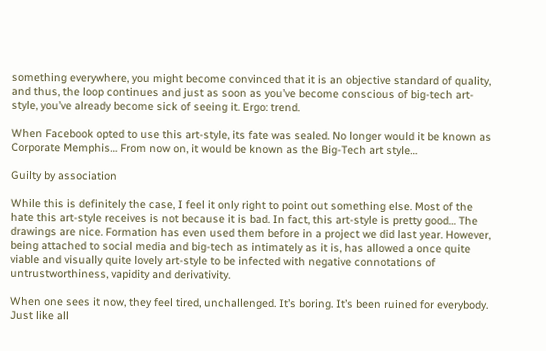something everywhere, you might become convinced that it is an objective standard of quality, and thus, the loop continues and just as soon as you’ve become conscious of big-tech art-style, you’ve already become sick of seeing it. Ergo: trend.

When Facebook opted to use this art-style, its fate was sealed. No longer would it be known as Corporate Memphis… From now on, it would be known as the Big-Tech art style…

Guilty by association

While this is definitely the case, I feel it only right to point out something else. Most of the hate this art-style receives is not because it is bad. In fact, this art-style is pretty good… The drawings are nice. Formation has even used them before in a project we did last year. However, being attached to social media and big-tech as intimately as it is, has allowed a once quite viable and visually quite lovely art-style to be infected with negative connotations of untrustworthiness, vapidity and derivativity.

When one sees it now, they feel tired, unchallenged. It’s boring. It’s been ruined for everybody. Just like all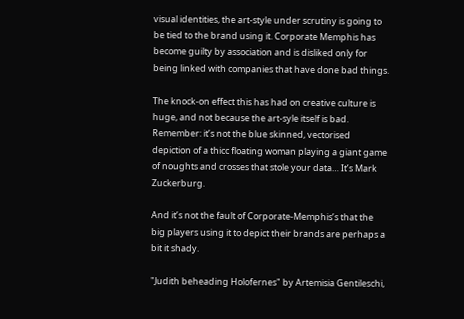visual identities, the art-style under scrutiny is going to be tied to the brand using it. Corporate Memphis has become guilty by association and is disliked only for being linked with companies that have done bad things.

The knock-on effect this has had on creative culture is huge, and not because the art-syle itself is bad. Remember: it’s not the blue skinned, vectorised depiction of a thicc floating woman playing a giant game of noughts and crosses that stole your data… It’s Mark Zuckerburg.

And it’s not the fault of Corporate-Memphis’s that the big players using it to depict their brands are perhaps a bit it shady.

"Judith beheading Holofernes" by Artemisia Gentileschi,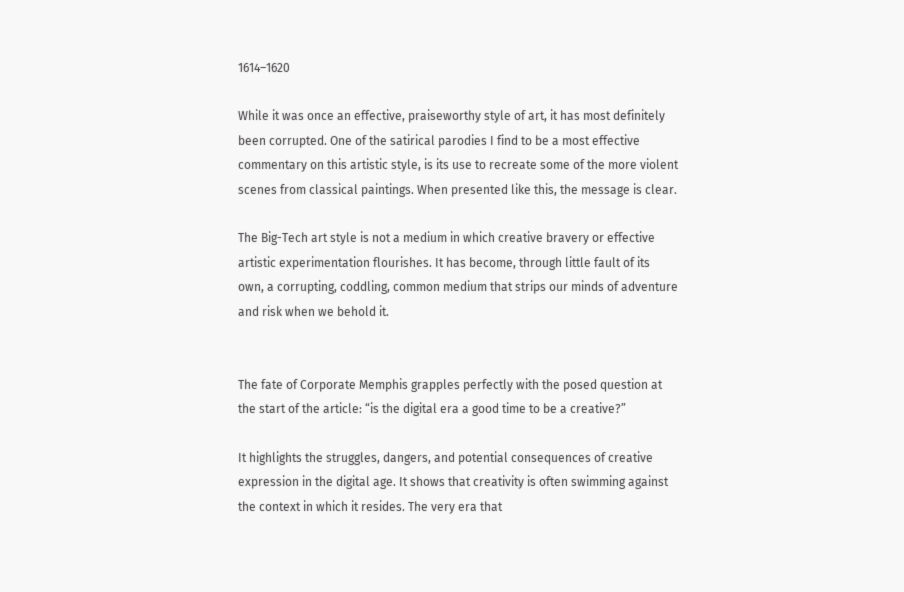1614–1620

While it was once an effective, praiseworthy style of art, it has most definitely been corrupted. One of the satirical parodies I find to be a most effective commentary on this artistic style, is its use to recreate some of the more violent scenes from classical paintings. When presented like this, the message is clear.

The Big-Tech art style is not a medium in which creative bravery or effective artistic experimentation flourishes. It has become, through little fault of its own, a corrupting, coddling, common medium that strips our minds of adventure and risk when we behold it.


The fate of Corporate Memphis grapples perfectly with the posed question at the start of the article: “is the digital era a good time to be a creative?”

It highlights the struggles, dangers, and potential consequences of creative expression in the digital age. It shows that creativity is often swimming against the context in which it resides. The very era that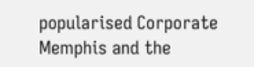popularised Corporate Memphis and the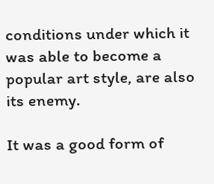conditions under which it was able to become a popular art style, are also its enemy.

It was a good form of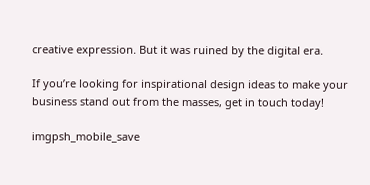creative expression. But it was ruined by the digital era.

If you’re looking for inspirational design ideas to make your business stand out from the masses, get in touch today!

imgpsh_mobile_save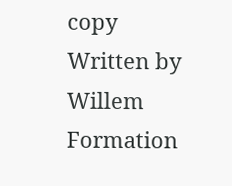copy
Written by Willem Formation